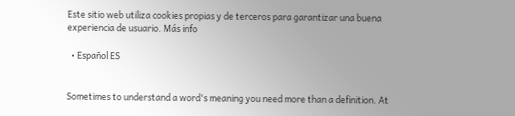Este sitio web utiliza cookies propias y de terceros para garantizar una buena experiencia de usuario. Más info

  • Español ES


Sometimes to understand a word's meaning you need more than a definition. At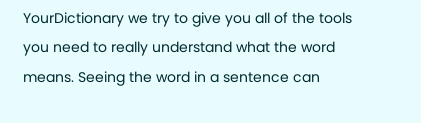YourDictionary we try to give you all of the tools you need to really understand what the word means. Seeing the word in a sentence can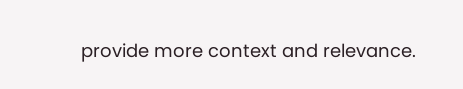provide more context and relevance.